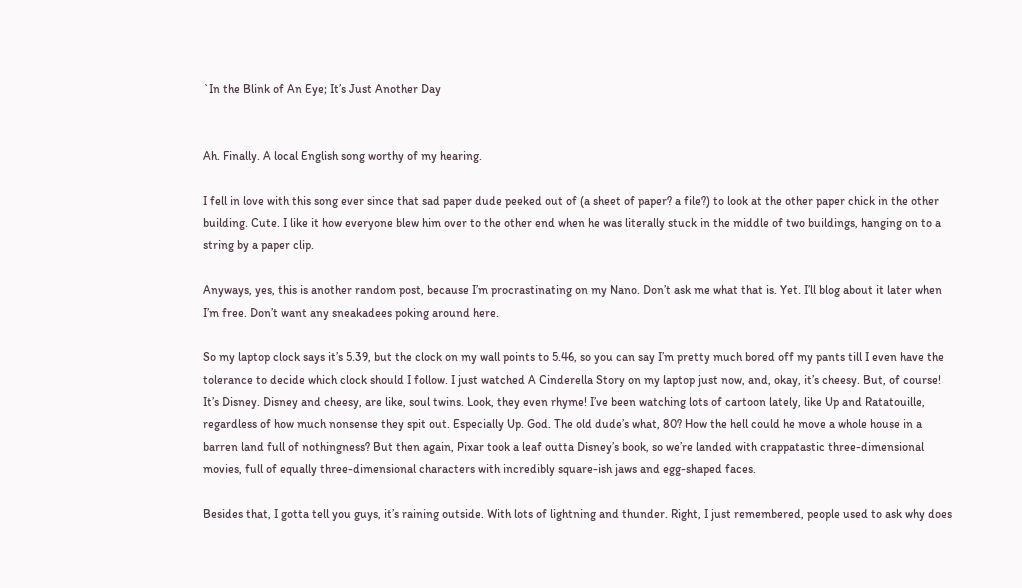`In the Blink of An Eye; It’s Just Another Day


Ah. Finally. A local English song worthy of my hearing.

I fell in love with this song ever since that sad paper dude peeked out of (a sheet of paper? a file?) to look at the other paper chick in the other building. Cute. I like it how everyone blew him over to the other end when he was literally stuck in the middle of two buildings, hanging on to a string by a paper clip.

Anyways, yes, this is another random post, because I’m procrastinating on my Nano. Don’t ask me what that is. Yet. I’ll blog about it later when I’m free. Don’t want any sneakadees poking around here.

So my laptop clock says it’s 5.39, but the clock on my wall points to 5.46, so you can say I’m pretty much bored off my pants till I even have the tolerance to decide which clock should I follow. I just watched A Cinderella Story on my laptop just now, and, okay, it’s cheesy. But, of course! It’s Disney. Disney and cheesy, are like, soul twins. Look, they even rhyme! I’ve been watching lots of cartoon lately, like Up and Ratatouille, regardless of how much nonsense they spit out. Especially Up. God. The old dude’s what, 80? How the hell could he move a whole house in a barren land full of nothingness? But then again, Pixar took a leaf outta Disney’s book, so we’re landed with crappatastic three-dimensional movies, full of equally three-dimensional characters with incredibly square-ish jaws and egg-shaped faces.

Besides that, I gotta tell you guys, it’s raining outside. With lots of lightning and thunder. Right, I just remembered, people used to ask why does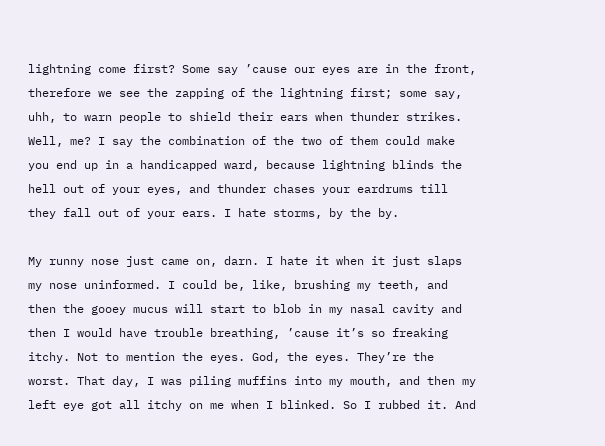lightning come first? Some say ’cause our eyes are in the front, therefore we see the zapping of the lightning first; some say, uhh, to warn people to shield their ears when thunder strikes. Well, me? I say the combination of the two of them could make you end up in a handicapped ward, because lightning blinds the hell out of your eyes, and thunder chases your eardrums till they fall out of your ears. I hate storms, by the by.

My runny nose just came on, darn. I hate it when it just slaps my nose uninformed. I could be, like, brushing my teeth, and then the gooey mucus will start to blob in my nasal cavity and then I would have trouble breathing, ’cause it’s so freaking itchy. Not to mention the eyes. God, the eyes. They’re the worst. That day, I was piling muffins into my mouth, and then my left eye got all itchy on me when I blinked. So I rubbed it. And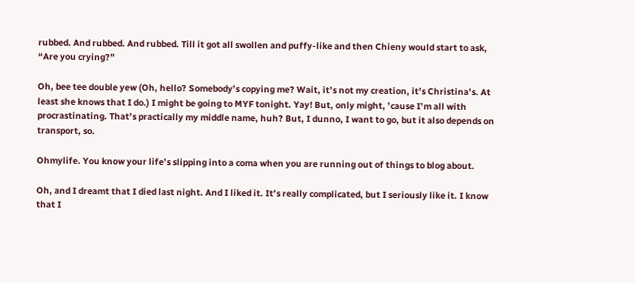rubbed. And rubbed. And rubbed. Till it got all swollen and puffy-like and then Chieny would start to ask, “Are you crying?”

Oh, bee tee double yew (Oh, hello? Somebody’s copying me? Wait, it’s not my creation, it’s Christina’s. At least she knows that I do.) I might be going to MYF tonight. Yay! But, only might, ’cause I’m all with procrastinating. That’s practically my middle name, huh? But, I dunno, I want to go, but it also depends on transport, so.

Ohmylife. You know your life’s slipping into a coma when you are running out of things to blog about.

Oh, and I dreamt that I died last night. And I liked it. It’s really complicated, but I seriously like it. I know that I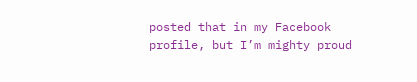posted that in my Facebook profile, but I’m mighty proud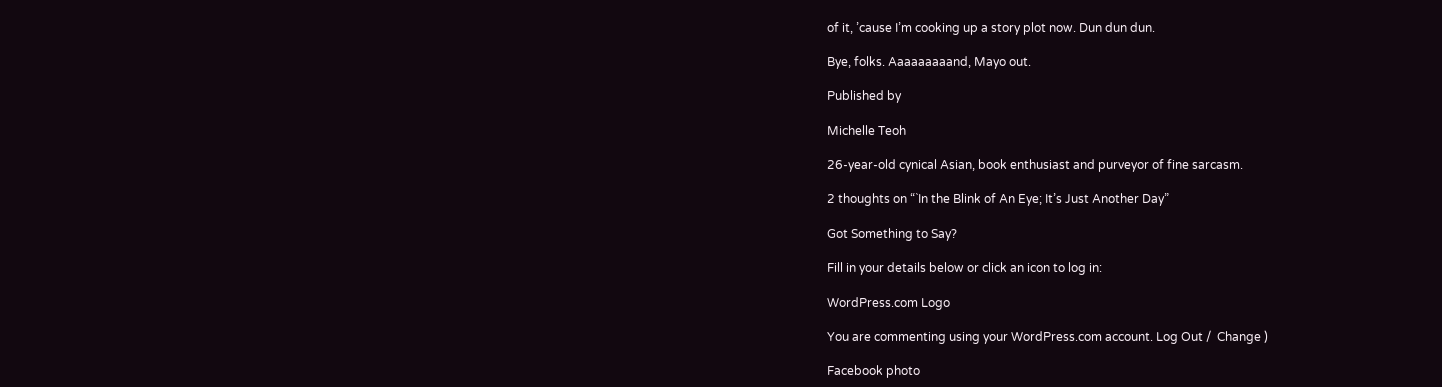of it, ’cause I’m cooking up a story plot now. Dun dun dun.

Bye, folks. Aaaaaaaaand, Mayo out.

Published by

Michelle Teoh

26-year-old cynical Asian, book enthusiast and purveyor of fine sarcasm.

2 thoughts on “`In the Blink of An Eye; It’s Just Another Day”

Got Something to Say?

Fill in your details below or click an icon to log in:

WordPress.com Logo

You are commenting using your WordPress.com account. Log Out /  Change )

Facebook photo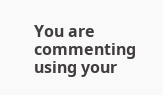You are commenting using your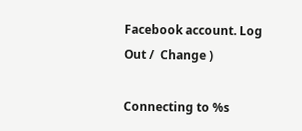Facebook account. Log Out /  Change )

Connecting to %s